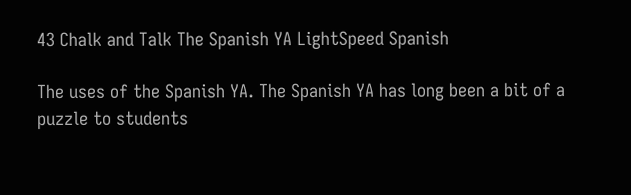43 Chalk and Talk The Spanish YA LightSpeed Spanish

The uses of the Spanish YA. The Spanish YA has long been a bit of a puzzle to students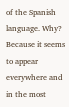of the Spanish language. Why? Because it seems to appear everywhere and in the most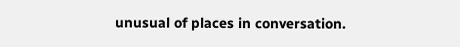unusual of places in conversation.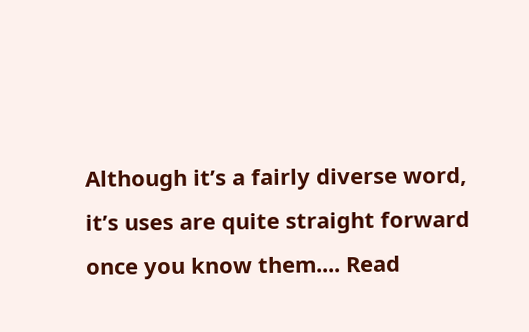Although it’s a fairly diverse word, it’s uses are quite straight forward once you know them.... Read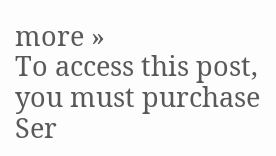more »
To access this post, you must purchase Ser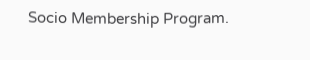Socio Membership Program.